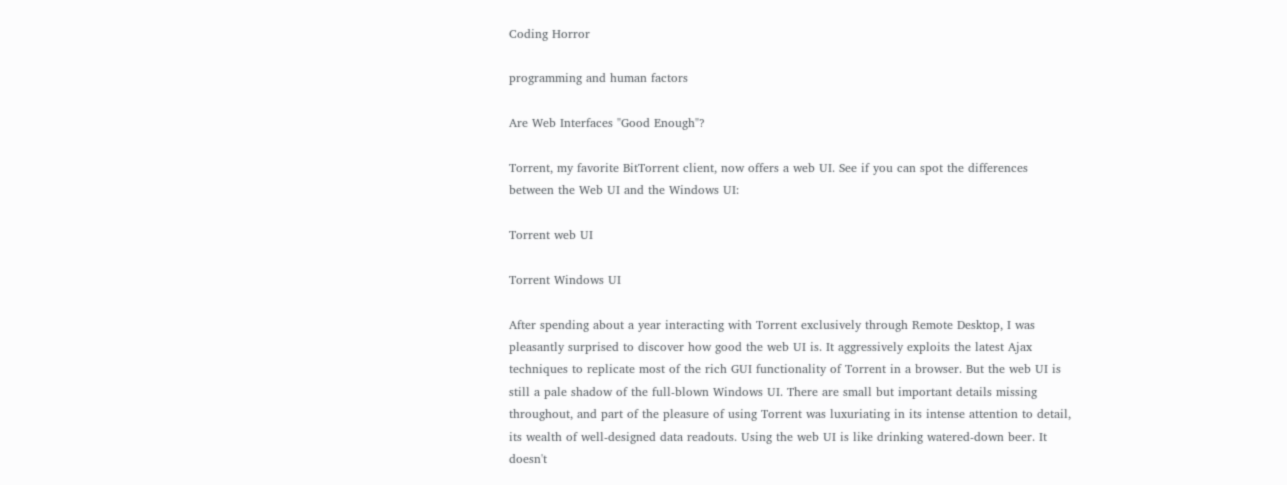Coding Horror

programming and human factors

Are Web Interfaces "Good Enough"?

Torrent, my favorite BitTorrent client, now offers a web UI. See if you can spot the differences between the Web UI and the Windows UI:

Torrent web UI

Torrent Windows UI

After spending about a year interacting with Torrent exclusively through Remote Desktop, I was pleasantly surprised to discover how good the web UI is. It aggressively exploits the latest Ajax techniques to replicate most of the rich GUI functionality of Torrent in a browser. But the web UI is still a pale shadow of the full-blown Windows UI. There are small but important details missing throughout, and part of the pleasure of using Torrent was luxuriating in its intense attention to detail, its wealth of well-designed data readouts. Using the web UI is like drinking watered-down beer. It doesn't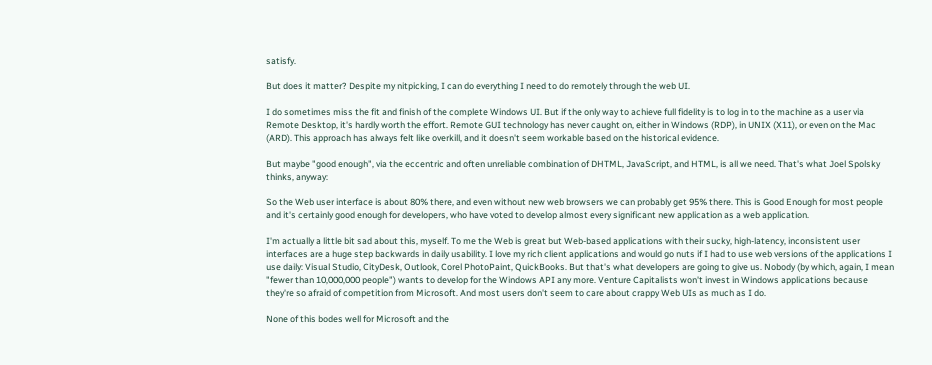satisfy.

But does it matter? Despite my nitpicking, I can do everything I need to do remotely through the web UI.

I do sometimes miss the fit and finish of the complete Windows UI. But if the only way to achieve full fidelity is to log in to the machine as a user via Remote Desktop, it's hardly worth the effort. Remote GUI technology has never caught on, either in Windows (RDP), in UNIX (X11), or even on the Mac (ARD). This approach has always felt like overkill, and it doesn't seem workable based on the historical evidence.

But maybe "good enough", via the eccentric and often unreliable combination of DHTML, JavaScript, and HTML, is all we need. That's what Joel Spolsky thinks, anyway:

So the Web user interface is about 80% there, and even without new web browsers we can probably get 95% there. This is Good Enough for most people and it's certainly good enough for developers, who have voted to develop almost every significant new application as a web application.

I'm actually a little bit sad about this, myself. To me the Web is great but Web-based applications with their sucky, high-latency, inconsistent user interfaces are a huge step backwards in daily usability. I love my rich client applications and would go nuts if I had to use web versions of the applications I use daily: Visual Studio, CityDesk, Outlook, Corel PhotoPaint, QuickBooks. But that's what developers are going to give us. Nobody (by which, again, I mean "fewer than 10,000,000 people") wants to develop for the Windows API any more. Venture Capitalists won't invest in Windows applications because they're so afraid of competition from Microsoft. And most users don't seem to care about crappy Web UIs as much as I do.

None of this bodes well for Microsoft and the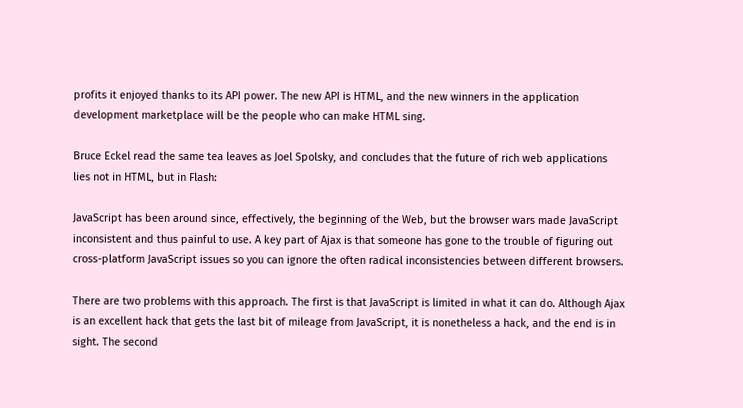profits it enjoyed thanks to its API power. The new API is HTML, and the new winners in the application development marketplace will be the people who can make HTML sing.

Bruce Eckel read the same tea leaves as Joel Spolsky, and concludes that the future of rich web applications lies not in HTML, but in Flash:

JavaScript has been around since, effectively, the beginning of the Web, but the browser wars made JavaScript inconsistent and thus painful to use. A key part of Ajax is that someone has gone to the trouble of figuring out cross-platform JavaScript issues so you can ignore the often radical inconsistencies between different browsers.

There are two problems with this approach. The first is that JavaScript is limited in what it can do. Although Ajax is an excellent hack that gets the last bit of mileage from JavaScript, it is nonetheless a hack, and the end is in sight. The second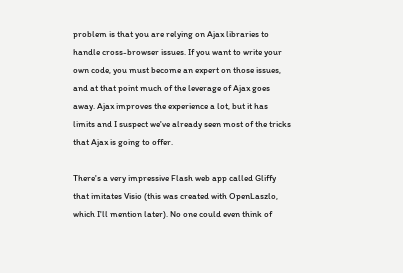problem is that you are relying on Ajax libraries to handle cross-browser issues. If you want to write your own code, you must become an expert on those issues, and at that point much of the leverage of Ajax goes away. Ajax improves the experience a lot, but it has limits and I suspect we've already seen most of the tricks that Ajax is going to offer.

There's a very impressive Flash web app called Gliffy that imitates Visio (this was created with OpenLaszlo, which I'll mention later). No one could even think of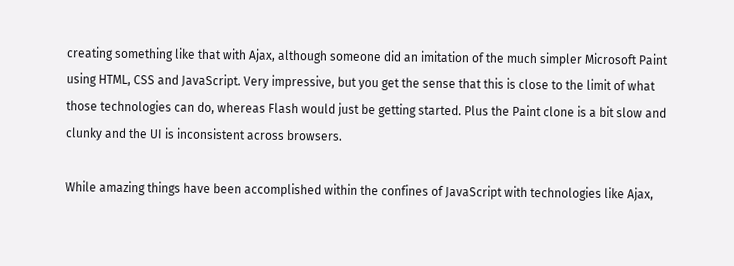creating something like that with Ajax, although someone did an imitation of the much simpler Microsoft Paint using HTML, CSS and JavaScript. Very impressive, but you get the sense that this is close to the limit of what those technologies can do, whereas Flash would just be getting started. Plus the Paint clone is a bit slow and clunky and the UI is inconsistent across browsers.

While amazing things have been accomplished within the confines of JavaScript with technologies like Ajax,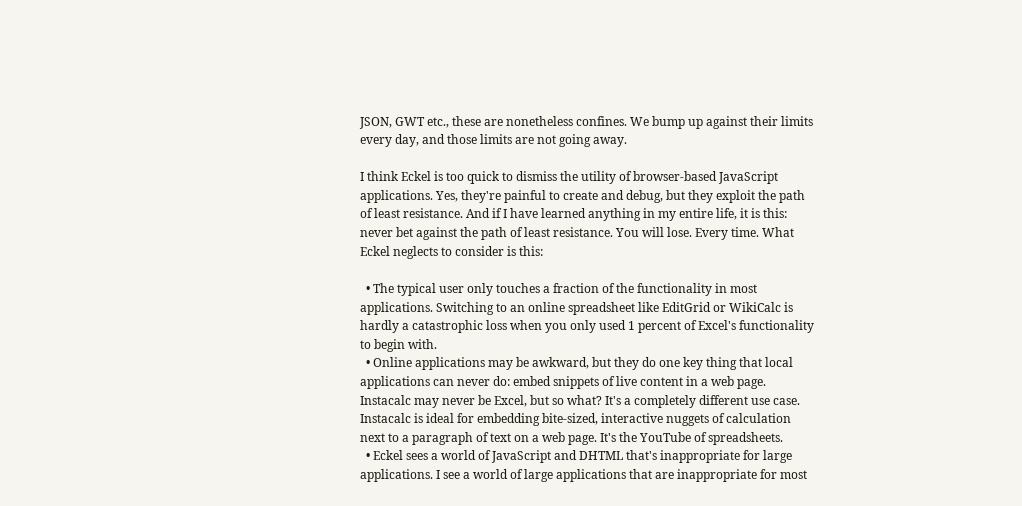JSON, GWT etc., these are nonetheless confines. We bump up against their limits every day, and those limits are not going away.

I think Eckel is too quick to dismiss the utility of browser-based JavaScript applications. Yes, they're painful to create and debug, but they exploit the path of least resistance. And if I have learned anything in my entire life, it is this: never bet against the path of least resistance. You will lose. Every time. What Eckel neglects to consider is this:

  • The typical user only touches a fraction of the functionality in most applications. Switching to an online spreadsheet like EditGrid or WikiCalc is hardly a catastrophic loss when you only used 1 percent of Excel's functionality to begin with.
  • Online applications may be awkward, but they do one key thing that local applications can never do: embed snippets of live content in a web page. Instacalc may never be Excel, but so what? It's a completely different use case. Instacalc is ideal for embedding bite-sized, interactive nuggets of calculation next to a paragraph of text on a web page. It's the YouTube of spreadsheets.
  • Eckel sees a world of JavaScript and DHTML that's inappropriate for large applications. I see a world of large applications that are inappropriate for most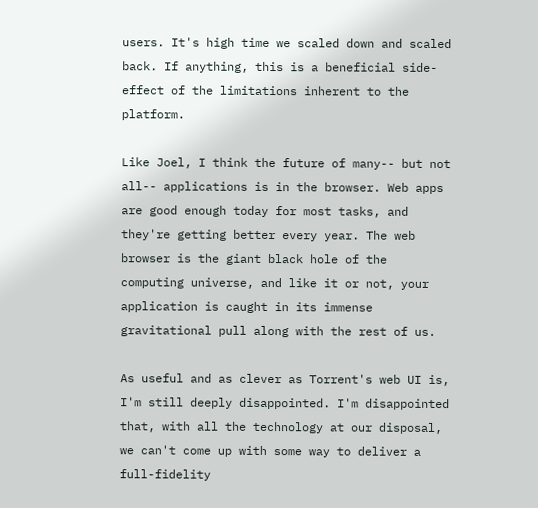users. It's high time we scaled down and scaled back. If anything, this is a beneficial side-effect of the limitations inherent to the platform.

Like Joel, I think the future of many-- but not all-- applications is in the browser. Web apps are good enough today for most tasks, and they're getting better every year. The web browser is the giant black hole of the computing universe, and like it or not, your application is caught in its immense gravitational pull along with the rest of us.

As useful and as clever as Torrent's web UI is, I'm still deeply disappointed. I'm disappointed that, with all the technology at our disposal, we can't come up with some way to deliver a full-fidelity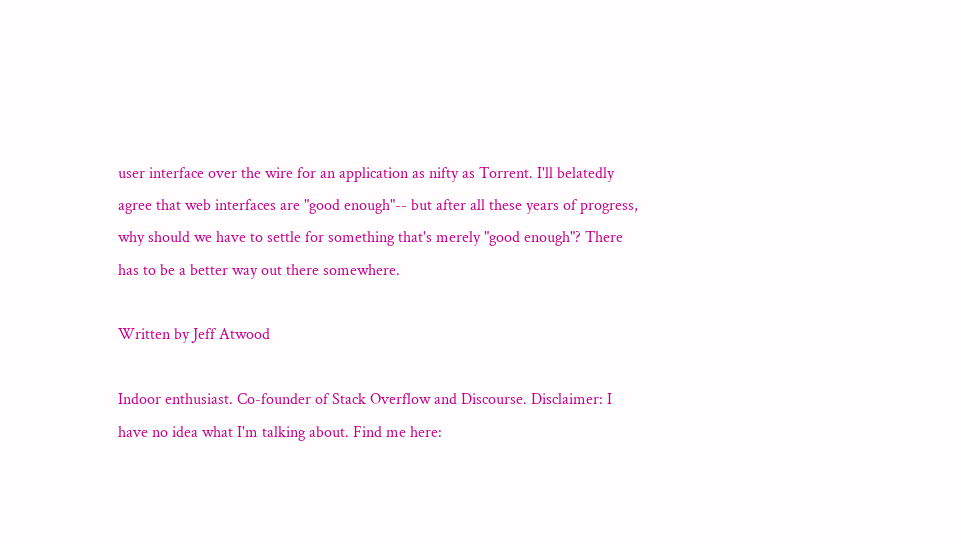user interface over the wire for an application as nifty as Torrent. I'll belatedly agree that web interfaces are "good enough"-- but after all these years of progress, why should we have to settle for something that's merely "good enough"? There has to be a better way out there somewhere.

Written by Jeff Atwood

Indoor enthusiast. Co-founder of Stack Overflow and Discourse. Disclaimer: I have no idea what I'm talking about. Find me here: